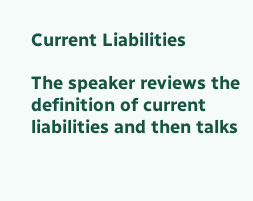Current Liabilities

The speaker reviews the definition of current liabilities and then talks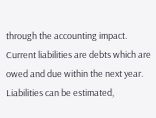through the accounting impact.  Current liabilities are debts which are owed and due within the next year.  Liabilities can be estimated,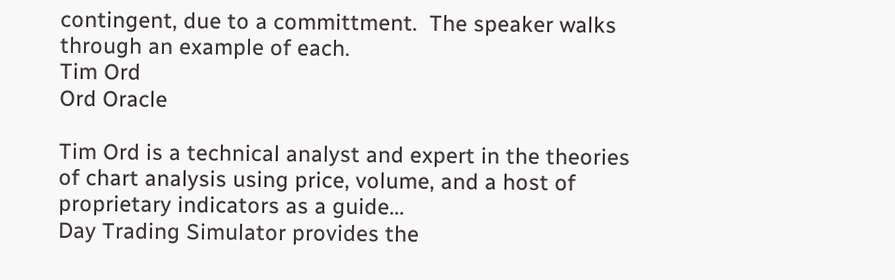contingent, due to a committment.  The speaker walks through an example of each.
Tim Ord
Ord Oracle

Tim Ord is a technical analyst and expert in the theories of chart analysis using price, volume, and a host of proprietary indicators as a guide...
Day Trading Simulator provides the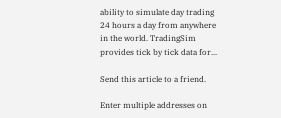ability to simulate day trading 24 hours a day from anywhere in the world. TradingSim provides tick by tick data for...

Send this article to a friend.

Enter multiple addresses on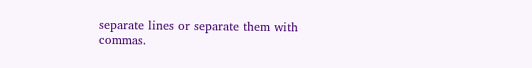separate lines or separate them with commas.